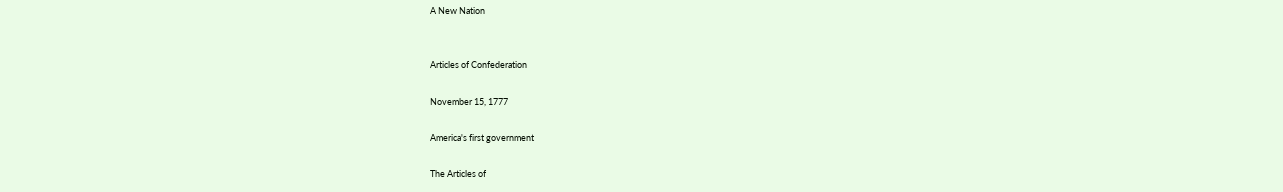A New Nation


Articles of Confederation

November 15, 1777

America's first government

The Articles of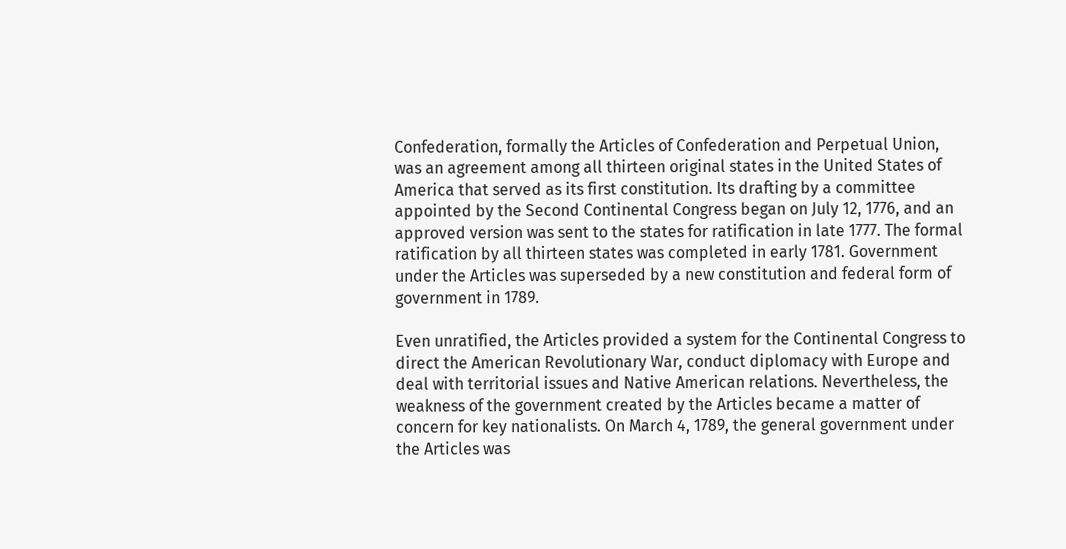Confederation, formally the Articles of Confederation and Perpetual Union, was an agreement among all thirteen original states in the United States of America that served as its first constitution. Its drafting by a committee appointed by the Second Continental Congress began on July 12, 1776, and an approved version was sent to the states for ratification in late 1777. The formal ratification by all thirteen states was completed in early 1781. Government under the Articles was superseded by a new constitution and federal form of government in 1789.

Even unratified, the Articles provided a system for the Continental Congress to direct the American Revolutionary War, conduct diplomacy with Europe and deal with territorial issues and Native American relations. Nevertheless, the weakness of the government created by the Articles became a matter of concern for key nationalists. On March 4, 1789, the general government under the Articles was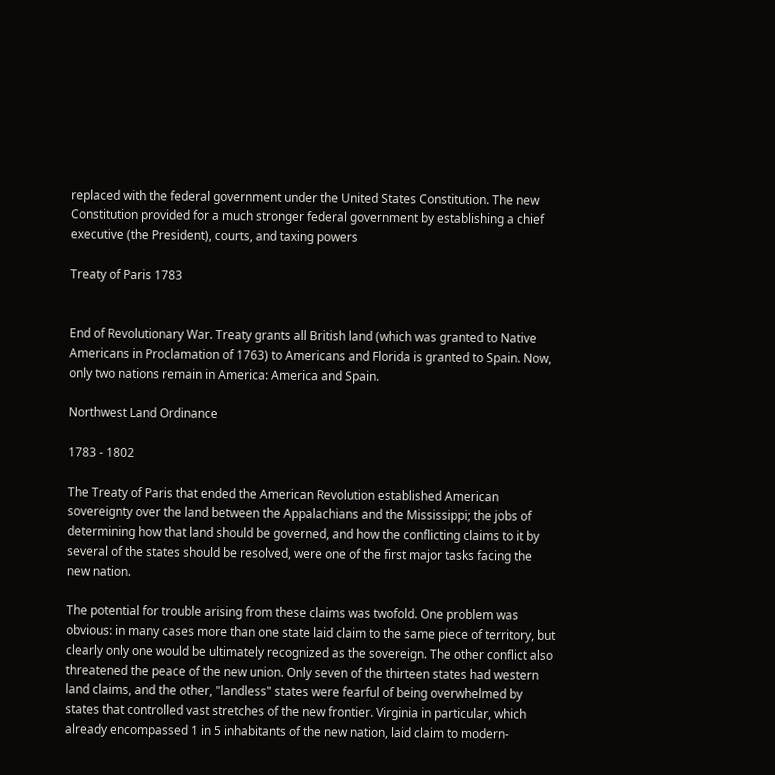replaced with the federal government under the United States Constitution. The new Constitution provided for a much stronger federal government by establishing a chief executive (the President), courts, and taxing powers

Treaty of Paris 1783


End of Revolutionary War. Treaty grants all British land (which was granted to Native Americans in Proclamation of 1763) to Americans and Florida is granted to Spain. Now, only two nations remain in America: America and Spain.

Northwest Land Ordinance

1783 - 1802

The Treaty of Paris that ended the American Revolution established American sovereignty over the land between the Appalachians and the Mississippi; the jobs of determining how that land should be governed, and how the conflicting claims to it by several of the states should be resolved, were one of the first major tasks facing the new nation.

The potential for trouble arising from these claims was twofold. One problem was obvious: in many cases more than one state laid claim to the same piece of territory, but clearly only one would be ultimately recognized as the sovereign. The other conflict also threatened the peace of the new union. Only seven of the thirteen states had western land claims, and the other, "landless" states were fearful of being overwhelmed by states that controlled vast stretches of the new frontier. Virginia in particular, which already encompassed 1 in 5 inhabitants of the new nation, laid claim to modern-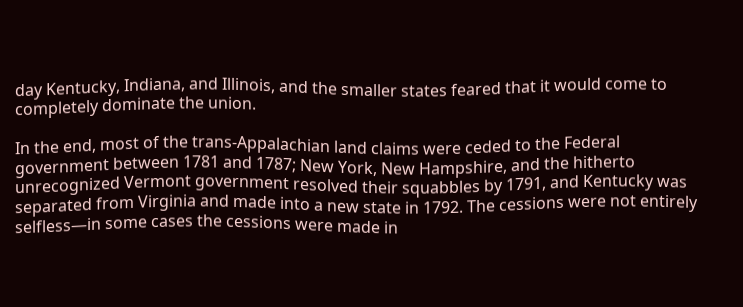day Kentucky, Indiana, and Illinois, and the smaller states feared that it would come to completely dominate the union.

In the end, most of the trans-Appalachian land claims were ceded to the Federal government between 1781 and 1787; New York, New Hampshire, and the hitherto unrecognized Vermont government resolved their squabbles by 1791, and Kentucky was separated from Virginia and made into a new state in 1792. The cessions were not entirely selfless—in some cases the cessions were made in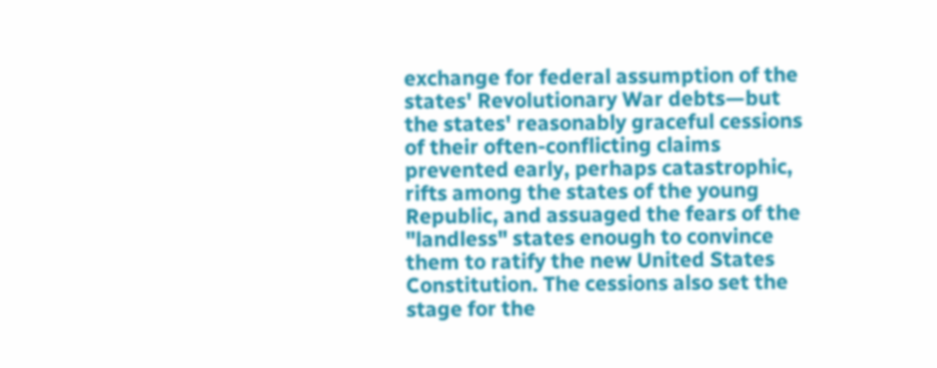exchange for federal assumption of the states' Revolutionary War debts—but the states' reasonably graceful cessions of their often-conflicting claims prevented early, perhaps catastrophic, rifts among the states of the young Republic, and assuaged the fears of the "landless" states enough to convince them to ratify the new United States Constitution. The cessions also set the stage for the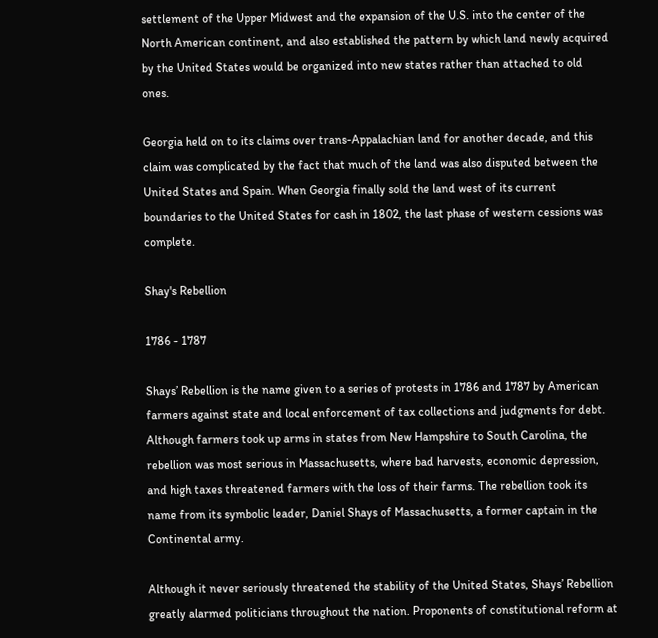settlement of the Upper Midwest and the expansion of the U.S. into the center of the North American continent, and also established the pattern by which land newly acquired by the United States would be organized into new states rather than attached to old ones.

Georgia held on to its claims over trans-Appalachian land for another decade, and this claim was complicated by the fact that much of the land was also disputed between the United States and Spain. When Georgia finally sold the land west of its current boundaries to the United States for cash in 1802, the last phase of western cessions was complete.

Shay's Rebellion

1786 - 1787

Shays’ Rebellion is the name given to a series of protests in 1786 and 1787 by American farmers against state and local enforcement of tax collections and judgments for debt. Although farmers took up arms in states from New Hampshire to South Carolina, the rebellion was most serious in Massachusetts, where bad harvests, economic depression, and high taxes threatened farmers with the loss of their farms. The rebellion took its name from its symbolic leader, Daniel Shays of Massachusetts, a former captain in the Continental army.

Although it never seriously threatened the stability of the United States, Shays’ Rebellion greatly alarmed politicians throughout the nation. Proponents of constitutional reform at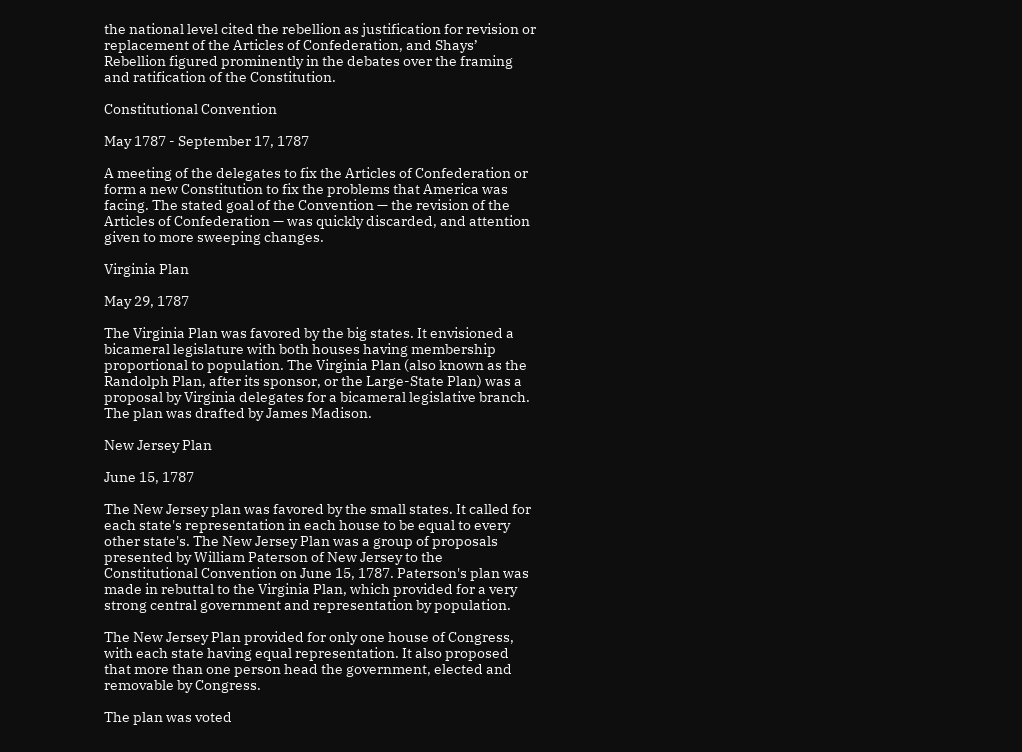the national level cited the rebellion as justification for revision or replacement of the Articles of Confederation, and Shays’ Rebellion figured prominently in the debates over the framing and ratification of the Constitution.

Constitutional Convention

May 1787 - September 17, 1787

A meeting of the delegates to fix the Articles of Confederation or form a new Constitution to fix the problems that America was facing. The stated goal of the Convention — the revision of the Articles of Confederation — was quickly discarded, and attention given to more sweeping changes.

Virginia Plan

May 29, 1787

The Virginia Plan was favored by the big states. It envisioned a bicameral legislature with both houses having membership proportional to population. The Virginia Plan (also known as the Randolph Plan, after its sponsor, or the Large-State Plan) was a proposal by Virginia delegates for a bicameral legislative branch. The plan was drafted by James Madison.

New Jersey Plan

June 15, 1787

The New Jersey plan was favored by the small states. It called for each state's representation in each house to be equal to every other state's. The New Jersey Plan was a group of proposals presented by William Paterson of New Jersey to the Constitutional Convention on June 15, 1787. Paterson's plan was made in rebuttal to the Virginia Plan, which provided for a very strong central government and representation by population.

The New Jersey Plan provided for only one house of Congress, with each state having equal representation. It also proposed that more than one person head the government, elected and removable by Congress.

The plan was voted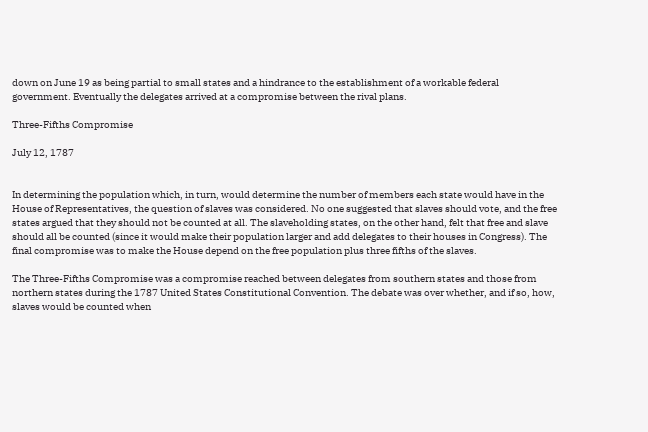down on June 19 as being partial to small states and a hindrance to the establishment of a workable federal government. Eventually the delegates arrived at a compromise between the rival plans.

Three-Fifths Compromise

July 12, 1787


In determining the population which, in turn, would determine the number of members each state would have in the House of Representatives, the question of slaves was considered. No one suggested that slaves should vote, and the free states argued that they should not be counted at all. The slaveholding states, on the other hand, felt that free and slave should all be counted (since it would make their population larger and add delegates to their houses in Congress). The final compromise was to make the House depend on the free population plus three fifths of the slaves.

The Three-Fifths Compromise was a compromise reached between delegates from southern states and those from northern states during the 1787 United States Constitutional Convention. The debate was over whether, and if so, how, slaves would be counted when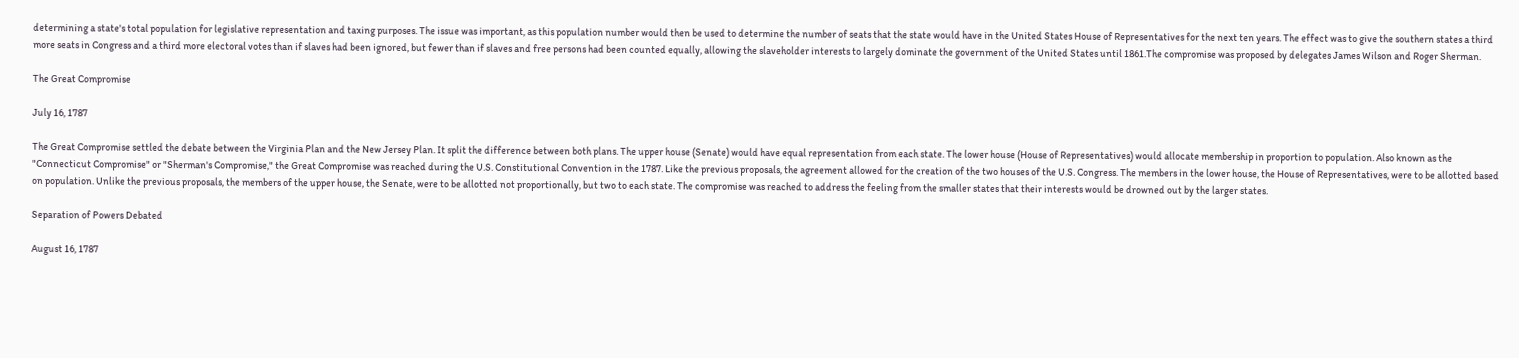determining a state's total population for legislative representation and taxing purposes. The issue was important, as this population number would then be used to determine the number of seats that the state would have in the United States House of Representatives for the next ten years. The effect was to give the southern states a third more seats in Congress and a third more electoral votes than if slaves had been ignored, but fewer than if slaves and free persons had been counted equally, allowing the slaveholder interests to largely dominate the government of the United States until 1861.The compromise was proposed by delegates James Wilson and Roger Sherman.

The Great Compromise

July 16, 1787

The Great Compromise settled the debate between the Virginia Plan and the New Jersey Plan. It split the difference between both plans. The upper house (Senate) would have equal representation from each state. The lower house (House of Representatives) would allocate membership in proportion to population. Also known as the "Connecticut Compromise" or "Sherman's Compromise," the Great Compromise was reached during the U.S. Constitutional Convention in the 1787. Like the previous proposals, the agreement allowed for the creation of the two houses of the U.S. Congress. The members in the lower house, the House of Representatives, were to be allotted based on population. Unlike the previous proposals, the members of the upper house, the Senate, were to be allotted not proportionally, but two to each state. The compromise was reached to address the feeling from the smaller states that their interests would be drowned out by the larger states.

Separation of Powers Debated

August 16, 1787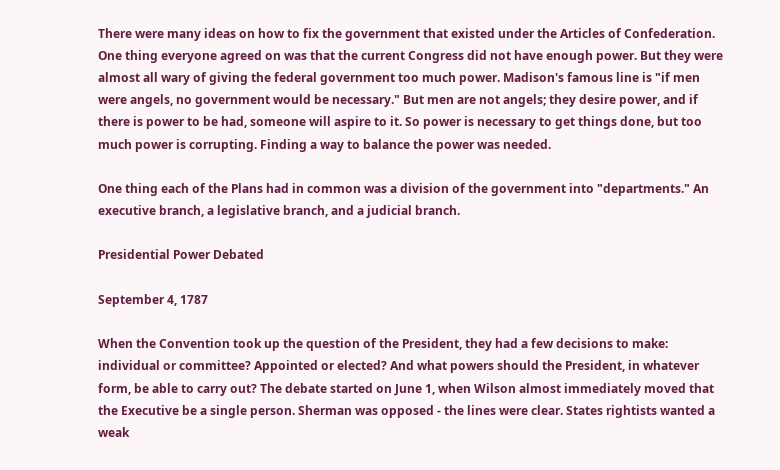There were many ideas on how to fix the government that existed under the Articles of Confederation. One thing everyone agreed on was that the current Congress did not have enough power. But they were almost all wary of giving the federal government too much power. Madison's famous line is "if men were angels, no government would be necessary." But men are not angels; they desire power, and if there is power to be had, someone will aspire to it. So power is necessary to get things done, but too much power is corrupting. Finding a way to balance the power was needed.

One thing each of the Plans had in common was a division of the government into "departments." An executive branch, a legislative branch, and a judicial branch.

Presidential Power Debated

September 4, 1787

When the Convention took up the question of the President, they had a few decisions to make: individual or committee? Appointed or elected? And what powers should the President, in whatever form, be able to carry out? The debate started on June 1, when Wilson almost immediately moved that the Executive be a single person. Sherman was opposed - the lines were clear. States rightists wanted a weak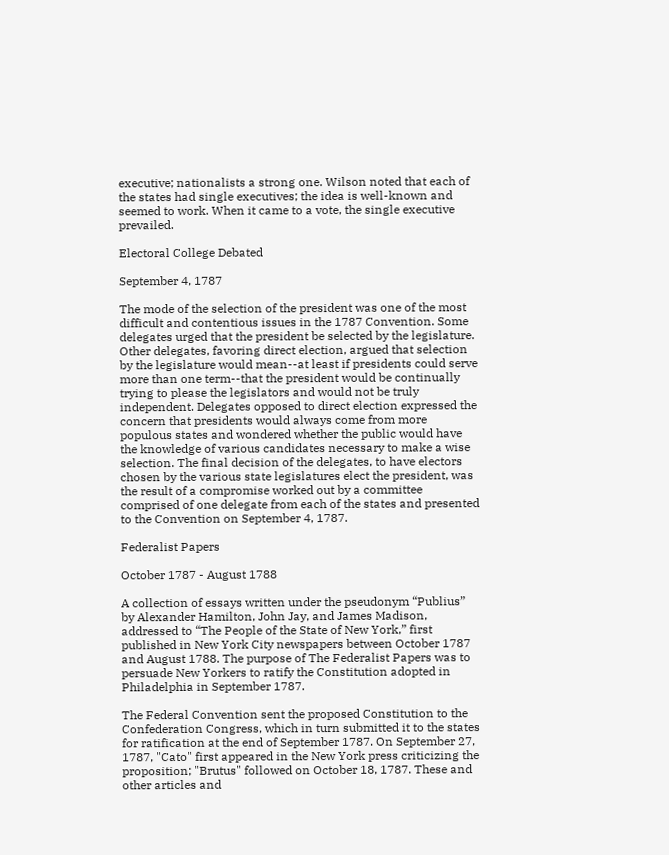executive; nationalists a strong one. Wilson noted that each of the states had single executives; the idea is well-known and seemed to work. When it came to a vote, the single executive prevailed.

Electoral College Debated

September 4, 1787

The mode of the selection of the president was one of the most difficult and contentious issues in the 1787 Convention. Some delegates urged that the president be selected by the legislature. Other delegates, favoring direct election, argued that selection by the legislature would mean--at least if presidents could serve more than one term--that the president would be continually trying to please the legislators and would not be truly independent. Delegates opposed to direct election expressed the concern that presidents would always come from more populous states and wondered whether the public would have the knowledge of various candidates necessary to make a wise selection. The final decision of the delegates, to have electors chosen by the various state legislatures elect the president, was the result of a compromise worked out by a committee comprised of one delegate from each of the states and presented to the Convention on September 4, 1787.

Federalist Papers

October 1787 - August 1788

A collection of essays written under the pseudonym “Publius” by Alexander Hamilton, John Jay, and James Madison, addressed to “The People of the State of New York,” first published in New York City newspapers between October 1787 and August 1788. The purpose of The Federalist Papers was to persuade New Yorkers to ratify the Constitution adopted in Philadelphia in September 1787.

The Federal Convention sent the proposed Constitution to the Confederation Congress, which in turn submitted it to the states for ratification at the end of September 1787. On September 27, 1787, "Cato" first appeared in the New York press criticizing the proposition; "Brutus" followed on October 18, 1787. These and other articles and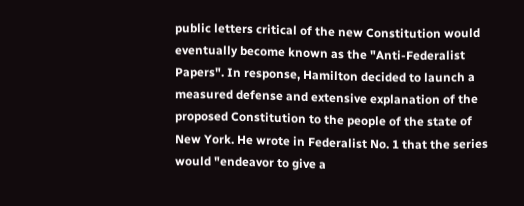public letters critical of the new Constitution would eventually become known as the "Anti-Federalist Papers". In response, Hamilton decided to launch a measured defense and extensive explanation of the proposed Constitution to the people of the state of New York. He wrote in Federalist No. 1 that the series would "endeavor to give a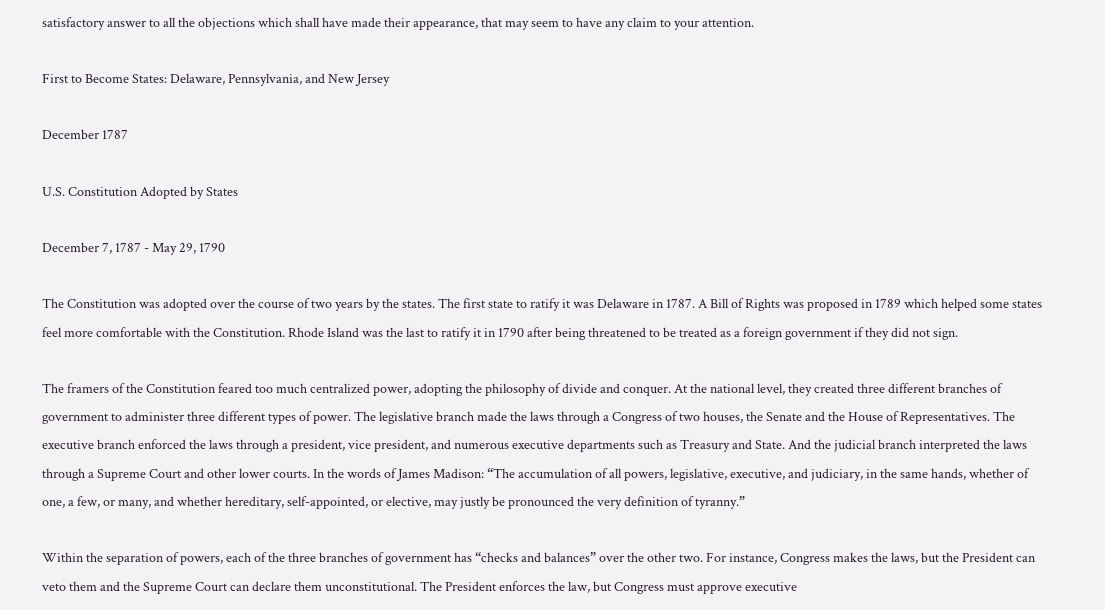satisfactory answer to all the objections which shall have made their appearance, that may seem to have any claim to your attention.

First to Become States: Delaware, Pennsylvania, and New Jersey

December 1787

U.S. Constitution Adopted by States

December 7, 1787 - May 29, 1790

The Constitution was adopted over the course of two years by the states. The first state to ratify it was Delaware in 1787. A Bill of Rights was proposed in 1789 which helped some states feel more comfortable with the Constitution. Rhode Island was the last to ratify it in 1790 after being threatened to be treated as a foreign government if they did not sign.

The framers of the Constitution feared too much centralized power, adopting the philosophy of divide and conquer. At the national level, they created three different branches of government to administer three different types of power. The legislative branch made the laws through a Congress of two houses, the Senate and the House of Representatives. The executive branch enforced the laws through a president, vice president, and numerous executive departments such as Treasury and State. And the judicial branch interpreted the laws through a Supreme Court and other lower courts. In the words of James Madison: “The accumulation of all powers, legislative, executive, and judiciary, in the same hands, whether of one, a few, or many, and whether hereditary, self-appointed, or elective, may justly be pronounced the very definition of tyranny.”

Within the separation of powers, each of the three branches of government has “checks and balances” over the other two. For instance, Congress makes the laws, but the President can veto them and the Supreme Court can declare them unconstitutional. The President enforces the law, but Congress must approve executive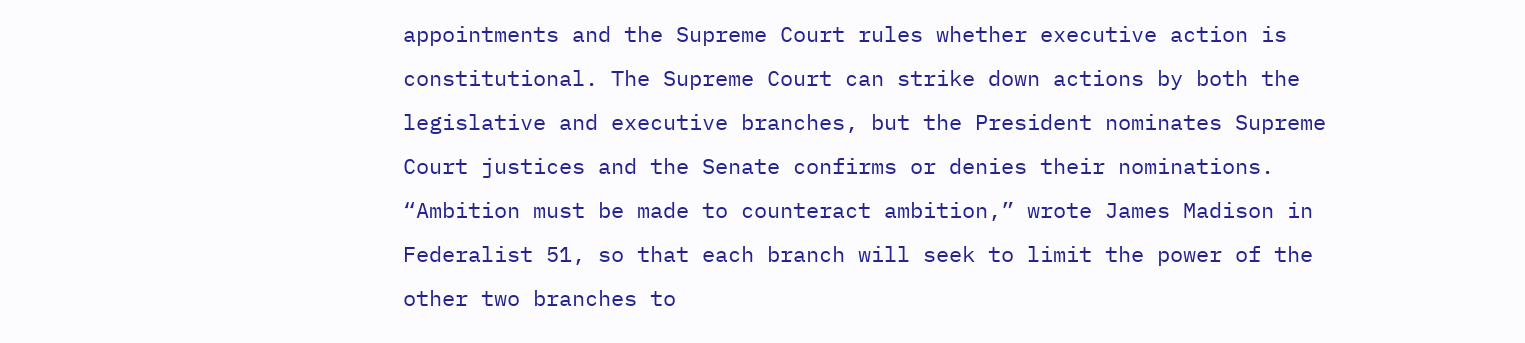appointments and the Supreme Court rules whether executive action is constitutional. The Supreme Court can strike down actions by both the legislative and executive branches, but the President nominates Supreme Court justices and the Senate confirms or denies their nominations. “Ambition must be made to counteract ambition,” wrote James Madison in Federalist 51, so that each branch will seek to limit the power of the other two branches to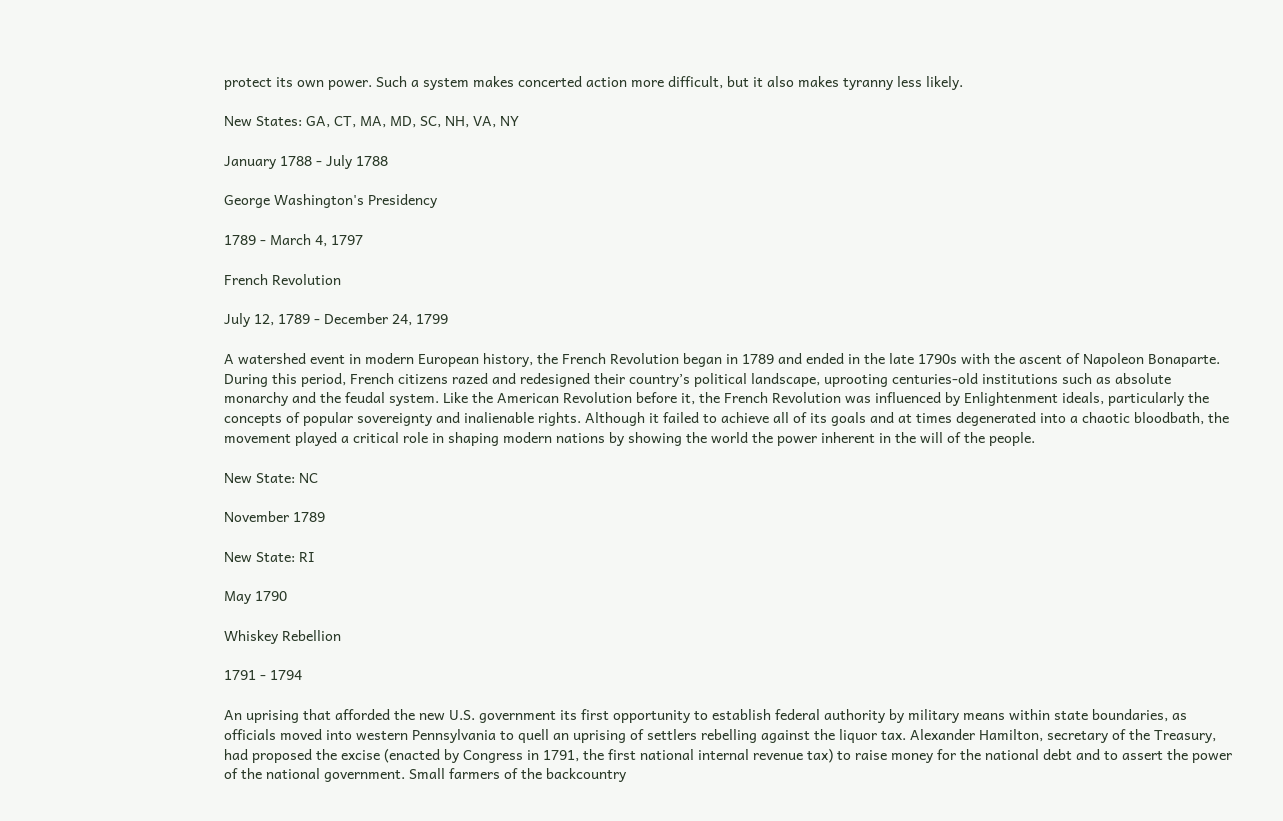protect its own power. Such a system makes concerted action more difficult, but it also makes tyranny less likely.

New States: GA, CT, MA, MD, SC, NH, VA, NY

January 1788 - July 1788

George Washington's Presidency

1789 - March 4, 1797

French Revolution

July 12, 1789 - December 24, 1799

A watershed event in modern European history, the French Revolution began in 1789 and ended in the late 1790s with the ascent of Napoleon Bonaparte. During this period, French citizens razed and redesigned their country’s political landscape, uprooting centuries-old institutions such as absolute monarchy and the feudal system. Like the American Revolution before it, the French Revolution was influenced by Enlightenment ideals, particularly the concepts of popular sovereignty and inalienable rights. Although it failed to achieve all of its goals and at times degenerated into a chaotic bloodbath, the movement played a critical role in shaping modern nations by showing the world the power inherent in the will of the people.

New State: NC

November 1789

New State: RI

May 1790

Whiskey Rebellion

1791 - 1794

An uprising that afforded the new U.S. government its first opportunity to establish federal authority by military means within state boundaries, as officials moved into western Pennsylvania to quell an uprising of settlers rebelling against the liquor tax. Alexander Hamilton, secretary of the Treasury, had proposed the excise (enacted by Congress in 1791, the first national internal revenue tax) to raise money for the national debt and to assert the power of the national government. Small farmers of the backcountry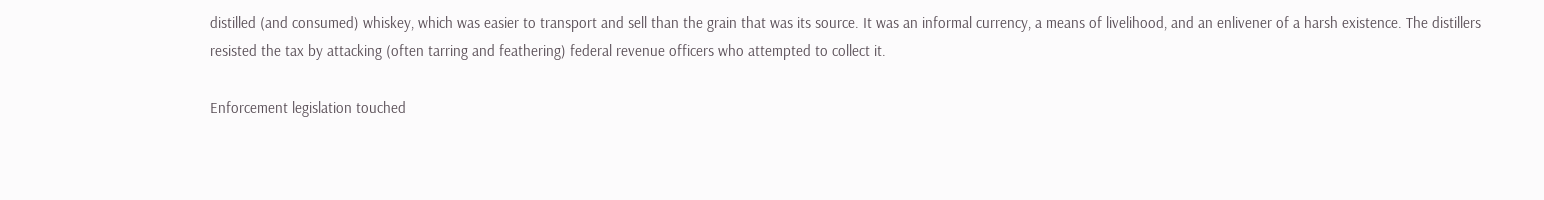distilled (and consumed) whiskey, which was easier to transport and sell than the grain that was its source. It was an informal currency, a means of livelihood, and an enlivener of a harsh existence. The distillers resisted the tax by attacking (often tarring and feathering) federal revenue officers who attempted to collect it.

Enforcement legislation touched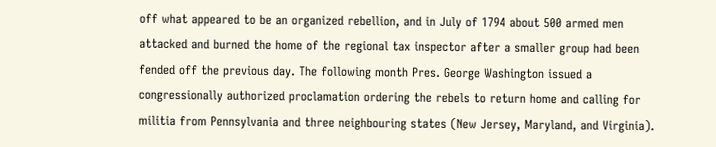off what appeared to be an organized rebellion, and in July of 1794 about 500 armed men attacked and burned the home of the regional tax inspector after a smaller group had been fended off the previous day. The following month Pres. George Washington issued a congressionally authorized proclamation ordering the rebels to return home and calling for militia from Pennsylvania and three neighbouring states (New Jersey, Maryland, and Virginia).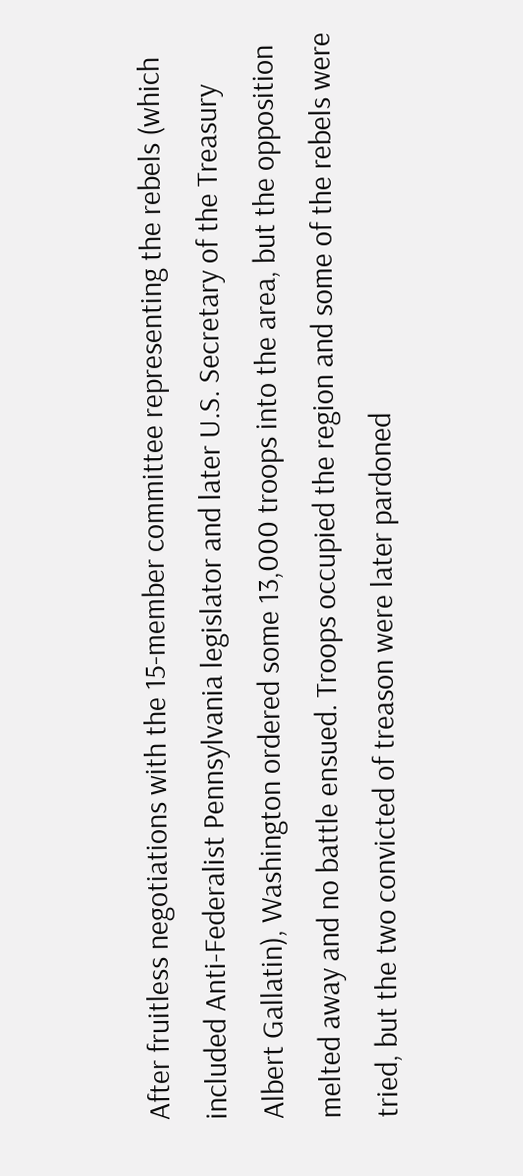After fruitless negotiations with the 15-member committee representing the rebels (which included Anti-Federalist Pennsylvania legislator and later U.S. Secretary of the Treasury Albert Gallatin), Washington ordered some 13,000 troops into the area, but the opposition melted away and no battle ensued. Troops occupied the region and some of the rebels were tried, but the two convicted of treason were later pardoned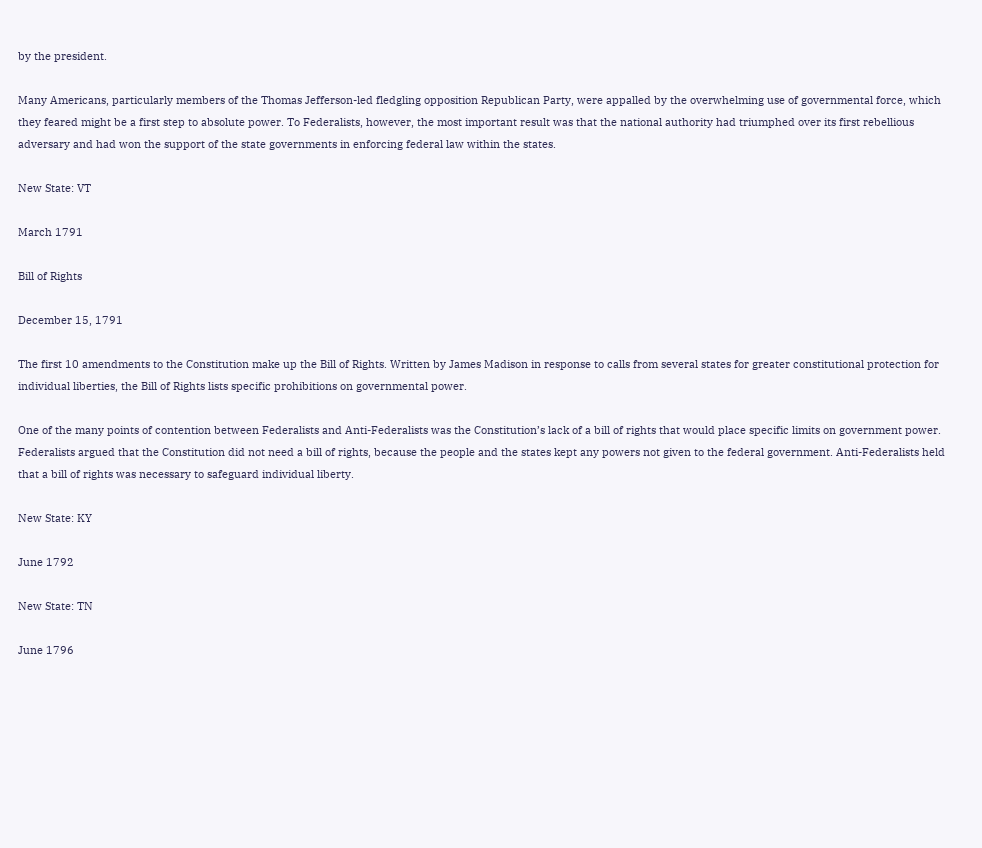by the president.

Many Americans, particularly members of the Thomas Jefferson-led fledgling opposition Republican Party, were appalled by the overwhelming use of governmental force, which they feared might be a first step to absolute power. To Federalists, however, the most important result was that the national authority had triumphed over its first rebellious adversary and had won the support of the state governments in enforcing federal law within the states.

New State: VT

March 1791

Bill of Rights

December 15, 1791

The first 10 amendments to the Constitution make up the Bill of Rights. Written by James Madison in response to calls from several states for greater constitutional protection for individual liberties, the Bill of Rights lists specific prohibitions on governmental power.

One of the many points of contention between Federalists and Anti-Federalists was the Constitution’s lack of a bill of rights that would place specific limits on government power. Federalists argued that the Constitution did not need a bill of rights, because the people and the states kept any powers not given to the federal government. Anti-Federalists held that a bill of rights was necessary to safeguard individual liberty.

New State: KY

June 1792

New State: TN

June 1796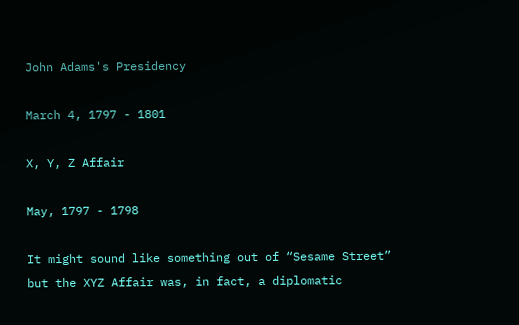John Adams's Presidency

March 4, 1797 - 1801

X, Y, Z Affair

May, 1797 - 1798

It might sound like something out of “Sesame Street” but the XYZ Affair was, in fact, a diplomatic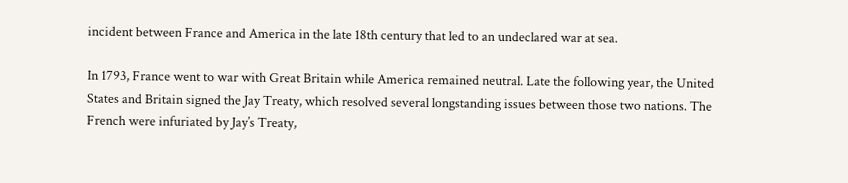incident between France and America in the late 18th century that led to an undeclared war at sea.

In 1793, France went to war with Great Britain while America remained neutral. Late the following year, the United States and Britain signed the Jay Treaty, which resolved several longstanding issues between those two nations. The French were infuriated by Jay’s Treaty,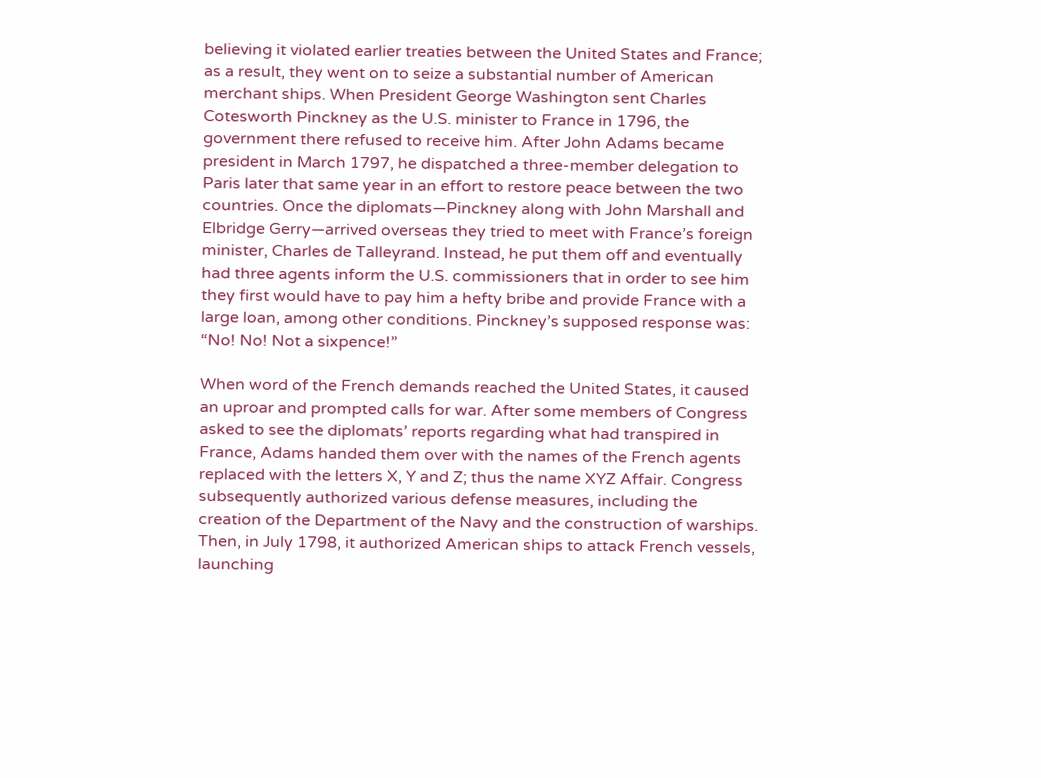believing it violated earlier treaties between the United States and France; as a result, they went on to seize a substantial number of American merchant ships. When President George Washington sent Charles Cotesworth Pinckney as the U.S. minister to France in 1796, the government there refused to receive him. After John Adams became president in March 1797, he dispatched a three-member delegation to Paris later that same year in an effort to restore peace between the two countries. Once the diplomats—Pinckney along with John Marshall and Elbridge Gerry—arrived overseas they tried to meet with France’s foreign minister, Charles de Talleyrand. Instead, he put them off and eventually had three agents inform the U.S. commissioners that in order to see him they first would have to pay him a hefty bribe and provide France with a large loan, among other conditions. Pinckney’s supposed response was: “No! No! Not a sixpence!”

When word of the French demands reached the United States, it caused an uproar and prompted calls for war. After some members of Congress asked to see the diplomats’ reports regarding what had transpired in France, Adams handed them over with the names of the French agents replaced with the letters X, Y and Z; thus the name XYZ Affair. Congress subsequently authorized various defense measures, including the creation of the Department of the Navy and the construction of warships. Then, in July 1798, it authorized American ships to attack French vessels, launching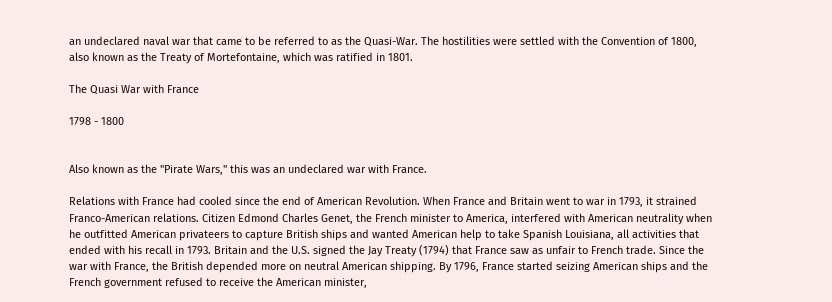an undeclared naval war that came to be referred to as the Quasi-War. The hostilities were settled with the Convention of 1800, also known as the Treaty of Mortefontaine, which was ratified in 1801.

The Quasi War with France

1798 - 1800


Also known as the "Pirate Wars," this was an undeclared war with France.

Relations with France had cooled since the end of American Revolution. When France and Britain went to war in 1793, it strained Franco-American relations. Citizen Edmond Charles Genet, the French minister to America, interfered with American neutrality when he outfitted American privateers to capture British ships and wanted American help to take Spanish Louisiana, all activities that ended with his recall in 1793. Britain and the U.S. signed the Jay Treaty (1794) that France saw as unfair to French trade. Since the war with France, the British depended more on neutral American shipping. By 1796, France started seizing American ships and the French government refused to receive the American minister,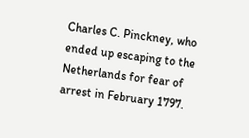Charles C. Pinckney, who ended up escaping to the Netherlands for fear of arrest in February 1797.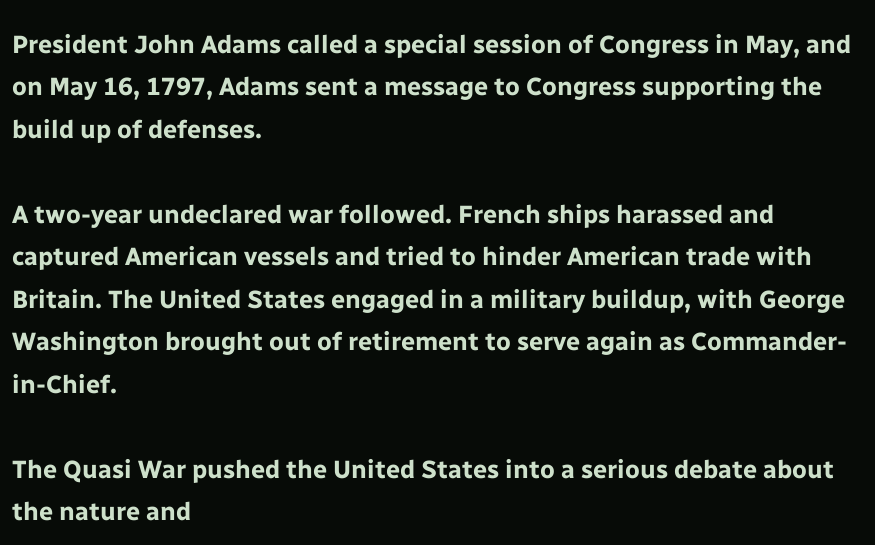President John Adams called a special session of Congress in May, and on May 16, 1797, Adams sent a message to Congress supporting the build up of defenses.

A two-year undeclared war followed. French ships harassed and captured American vessels and tried to hinder American trade with Britain. The United States engaged in a military buildup, with George Washington brought out of retirement to serve again as Commander-in-Chief.

The Quasi War pushed the United States into a serious debate about the nature and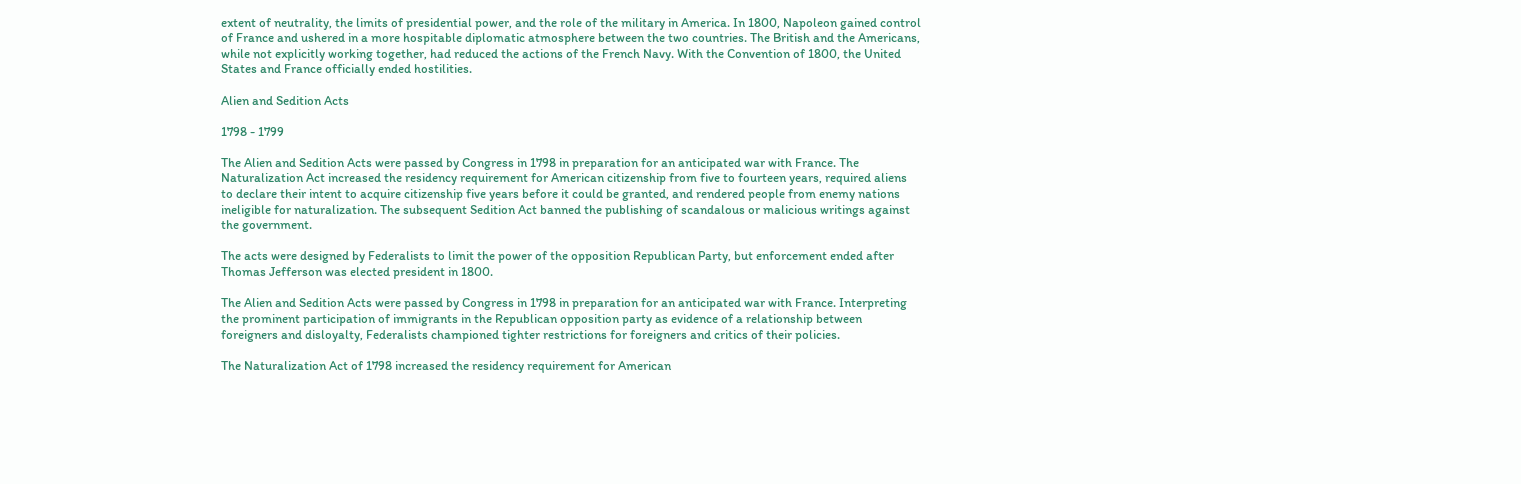extent of neutrality, the limits of presidential power, and the role of the military in America. In 1800, Napoleon gained control of France and ushered in a more hospitable diplomatic atmosphere between the two countries. The British and the Americans, while not explicitly working together, had reduced the actions of the French Navy. With the Convention of 1800, the United States and France officially ended hostilities.

Alien and Sedition Acts

1798 - 1799

The Alien and Sedition Acts were passed by Congress in 1798 in preparation for an anticipated war with France. The Naturalization Act increased the residency requirement for American citizenship from five to fourteen years, required aliens to declare their intent to acquire citizenship five years before it could be granted, and rendered people from enemy nations ineligible for naturalization. The subsequent Sedition Act banned the publishing of scandalous or malicious writings against the government.

The acts were designed by Federalists to limit the power of the opposition Republican Party, but enforcement ended after Thomas Jefferson was elected president in 1800.

The Alien and Sedition Acts were passed by Congress in 1798 in preparation for an anticipated war with France. Interpreting the prominent participation of immigrants in the Republican opposition party as evidence of a relationship between foreigners and disloyalty, Federalists championed tighter restrictions for foreigners and critics of their policies.

The Naturalization Act of 1798 increased the residency requirement for American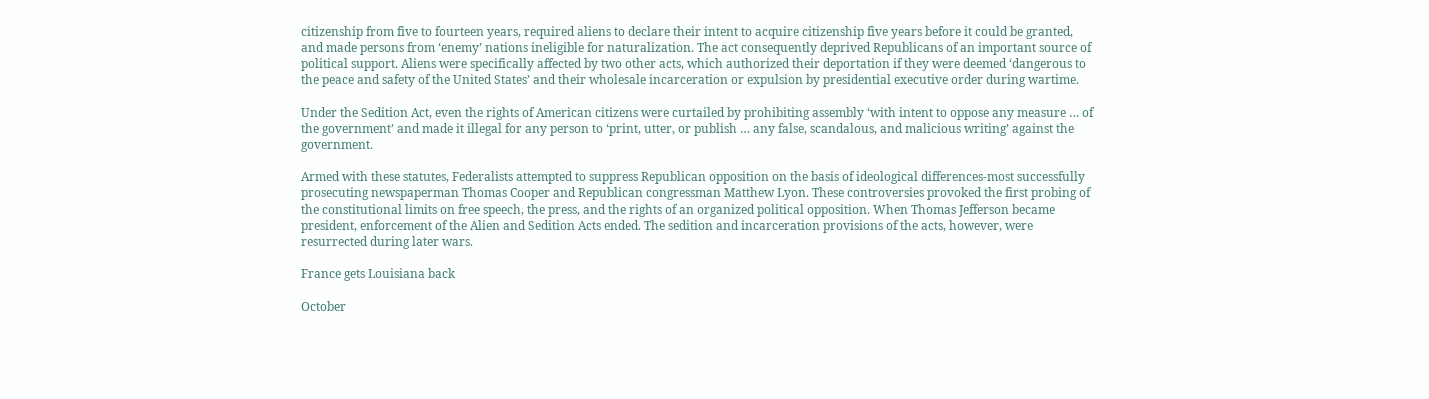citizenship from five to fourteen years, required aliens to declare their intent to acquire citizenship five years before it could be granted, and made persons from ‘enemy’ nations ineligible for naturalization. The act consequently deprived Republicans of an important source of political support. Aliens were specifically affected by two other acts, which authorized their deportation if they were deemed ‘dangerous to the peace and safety of the United States’ and their wholesale incarceration or expulsion by presidential executive order during wartime.

Under the Sedition Act, even the rights of American citizens were curtailed by prohibiting assembly ‘with intent to oppose any measure … of the government’ and made it illegal for any person to ‘print, utter, or publish … any false, scandalous, and malicious writing’ against the government.

Armed with these statutes, Federalists attempted to suppress Republican opposition on the basis of ideological differences-most successfully prosecuting newspaperman Thomas Cooper and Republican congressman Matthew Lyon. These controversies provoked the first probing of the constitutional limits on free speech, the press, and the rights of an organized political opposition. When Thomas Jefferson became president, enforcement of the Alien and Sedition Acts ended. The sedition and incarceration provisions of the acts, however, were resurrected during later wars.

France gets Louisiana back

October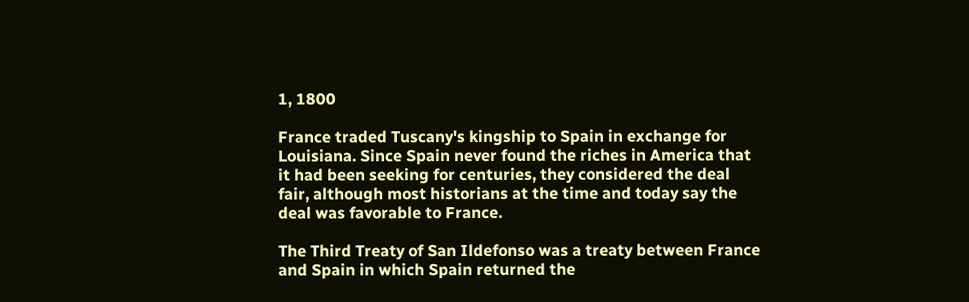1, 1800

France traded Tuscany's kingship to Spain in exchange for Louisiana. Since Spain never found the riches in America that it had been seeking for centuries, they considered the deal fair, although most historians at the time and today say the deal was favorable to France.

The Third Treaty of San Ildefonso was a treaty between France and Spain in which Spain returned the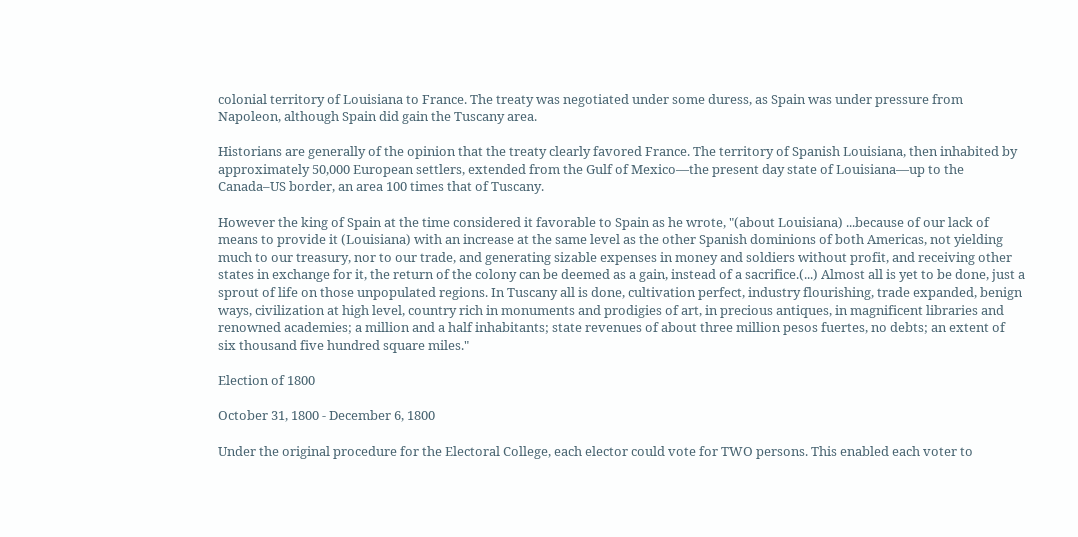colonial territory of Louisiana to France. The treaty was negotiated under some duress, as Spain was under pressure from Napoleon, although Spain did gain the Tuscany area.

Historians are generally of the opinion that the treaty clearly favored France. The territory of Spanish Louisiana, then inhabited by approximately 50,000 European settlers, extended from the Gulf of Mexico—the present day state of Louisiana—up to the Canada–US border, an area 100 times that of Tuscany.

However the king of Spain at the time considered it favorable to Spain as he wrote, "(about Louisiana) ...because of our lack of means to provide it (Louisiana) with an increase at the same level as the other Spanish dominions of both Americas, not yielding much to our treasury, nor to our trade, and generating sizable expenses in money and soldiers without profit, and receiving other states in exchange for it, the return of the colony can be deemed as a gain, instead of a sacrifice.(...) Almost all is yet to be done, just a sprout of life on those unpopulated regions. In Tuscany all is done, cultivation perfect, industry flourishing, trade expanded, benign ways, civilization at high level, country rich in monuments and prodigies of art, in precious antiques, in magnificent libraries and renowned academies; a million and a half inhabitants; state revenues of about three million pesos fuertes, no debts; an extent of six thousand five hundred square miles."

Election of 1800

October 31, 1800 - December 6, 1800

Under the original procedure for the Electoral College, each elector could vote for TWO persons. This enabled each voter to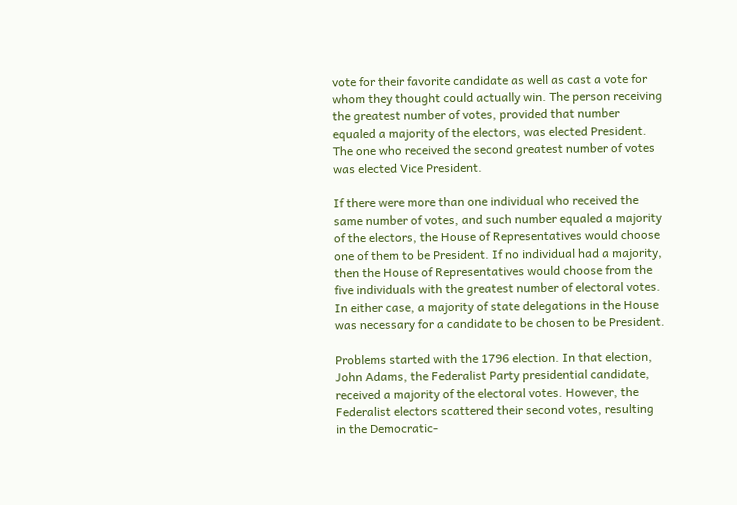vote for their favorite candidate as well as cast a vote for whom they thought could actually win. The person receiving the greatest number of votes, provided that number equaled a majority of the electors, was elected President. The one who received the second greatest number of votes was elected Vice President.

If there were more than one individual who received the same number of votes, and such number equaled a majority of the electors, the House of Representatives would choose one of them to be President. If no individual had a majority, then the House of Representatives would choose from the five individuals with the greatest number of electoral votes. In either case, a majority of state delegations in the House was necessary for a candidate to be chosen to be President.

Problems started with the 1796 election. In that election, John Adams, the Federalist Party presidential candidate, received a majority of the electoral votes. However, the Federalist electors scattered their second votes, resulting in the Democratic-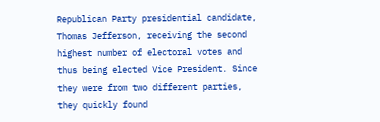Republican Party presidential candidate, Thomas Jefferson, receiving the second highest number of electoral votes and thus being elected Vice President. Since they were from two different parties, they quickly found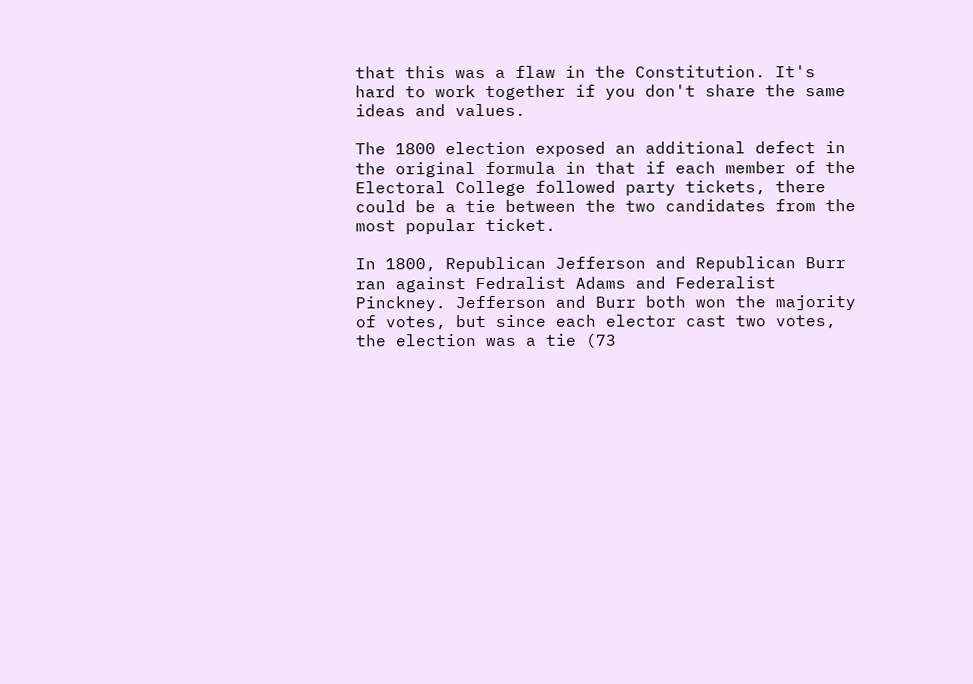that this was a flaw in the Constitution. It's hard to work together if you don't share the same ideas and values.

The 1800 election exposed an additional defect in the original formula in that if each member of the Electoral College followed party tickets, there could be a tie between the two candidates from the most popular ticket.

In 1800, Republican Jefferson and Republican Burr ran against Fedralist Adams and Federalist Pinckney. Jefferson and Burr both won the majority of votes, but since each elector cast two votes, the election was a tie (73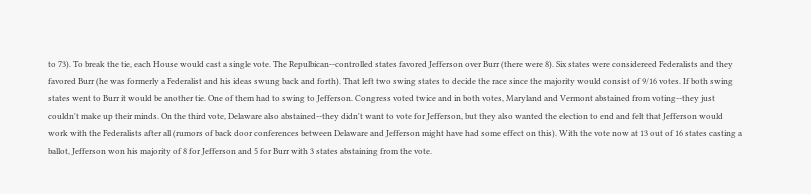to 73). To break the tie, each House would cast a single vote. The Repulbican--controlled states favored Jefferson over Burr (there were 8). Six states were considereed Federalists and they favored Burr (he was formerly a Federalist and his ideas swung back and forth). That left two swing states to decide the race since the majority would consist of 9/16 votes. If both swing states went to Burr it would be another tie. One of them had to swing to Jefferson. Congress voted twice and in both votes, Maryland and Vermont abstained from voting--they just couldn't make up their minds. On the third vote, Delaware also abstained--they didn't want to vote for Jefferson, but they also wanted the election to end and felt that Jefferson would work with the Federalists after all (rumors of back door conferences between Delaware and Jefferson might have had some effect on this). With the vote now at 13 out of 16 states casting a ballot, Jefferson won his majority of 8 for Jefferson and 5 for Burr with 3 states abstaining from the vote.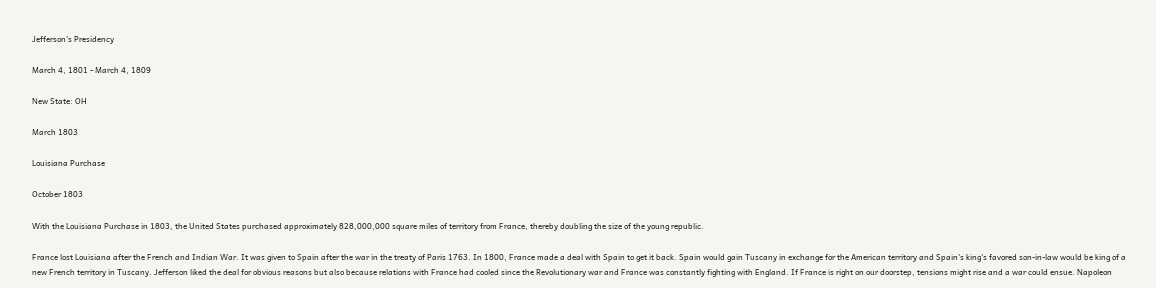Jefferson's Presidency

March 4, 1801 - March 4, 1809

New State: OH

March 1803

Louisiana Purchase

October 1803

With the Louisiana Purchase in 1803, the United States purchased approximately 828,000,000 square miles of territory from France, thereby doubling the size of the young republic.

France lost Louisiana after the French and Indian War. It was given to Spain after the war in the treaty of Paris 1763. In 1800, France made a deal with Spain to get it back. Spain would gain Tuscany in exchange for the American territory and Spain's king's favored son-in-law would be king of a new French territory in Tuscany. Jefferson liked the deal for obvious reasons but also because relations with France had cooled since the Revolutionary war and France was constantly fighting with England. If France is right on our doorstep, tensions might rise and a war could ensue. Napoleon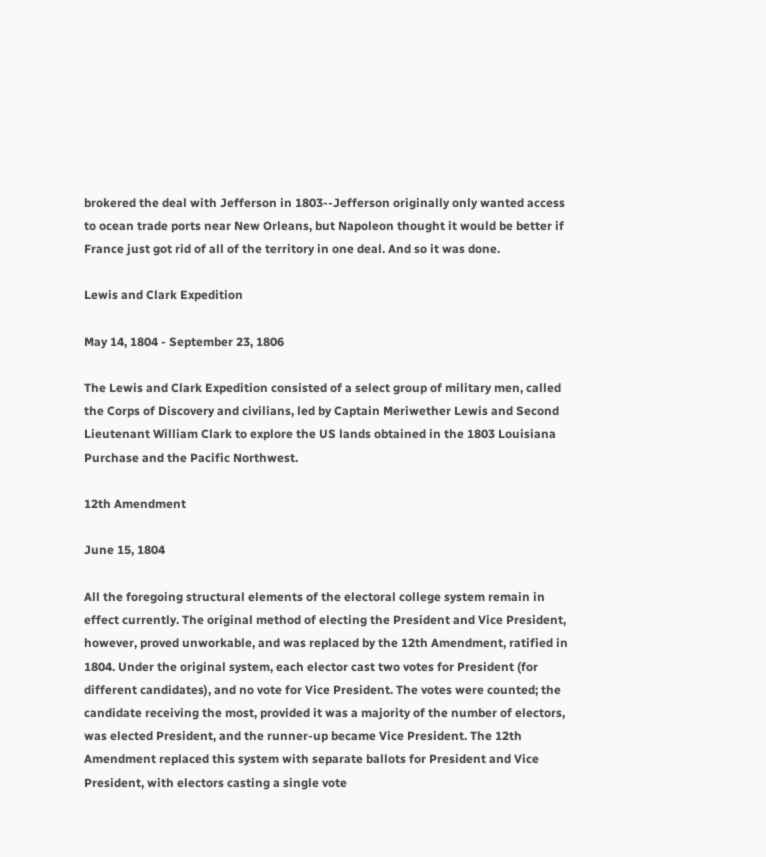brokered the deal with Jefferson in 1803--Jefferson originally only wanted access to ocean trade ports near New Orleans, but Napoleon thought it would be better if France just got rid of all of the territory in one deal. And so it was done.

Lewis and Clark Expedition

May 14, 1804 - September 23, 1806

The Lewis and Clark Expedition consisted of a select group of military men, called the Corps of Discovery and civilians, led by Captain Meriwether Lewis and Second Lieutenant William Clark to explore the US lands obtained in the 1803 Louisiana Purchase and the Pacific Northwest.

12th Amendment

June 15, 1804

All the foregoing structural elements of the electoral college system remain in effect currently. The original method of electing the President and Vice President, however, proved unworkable, and was replaced by the 12th Amendment, ratified in 1804. Under the original system, each elector cast two votes for President (for different candidates), and no vote for Vice President. The votes were counted; the candidate receiving the most, provided it was a majority of the number of electors, was elected President, and the runner-up became Vice President. The 12th Amendment replaced this system with separate ballots for President and Vice President, with electors casting a single vote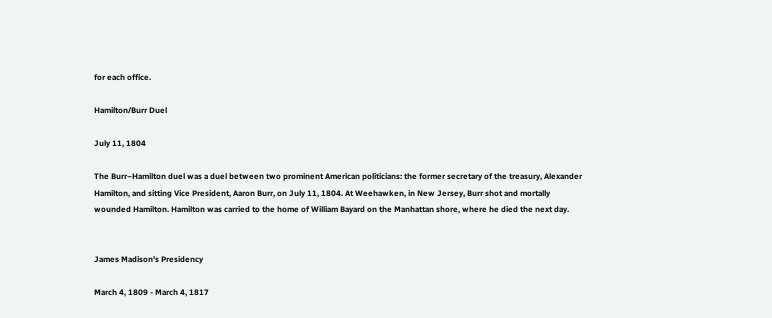for each office.

Hamilton/Burr Duel

July 11, 1804

The Burr–Hamilton duel was a duel between two prominent American politicians: the former secretary of the treasury, Alexander Hamilton, and sitting Vice President, Aaron Burr, on July 11, 1804. At Weehawken, in New Jersey, Burr shot and mortally wounded Hamilton. Hamilton was carried to the home of William Bayard on the Manhattan shore, where he died the next day.


James Madison's Presidency

March 4, 1809 - March 4, 1817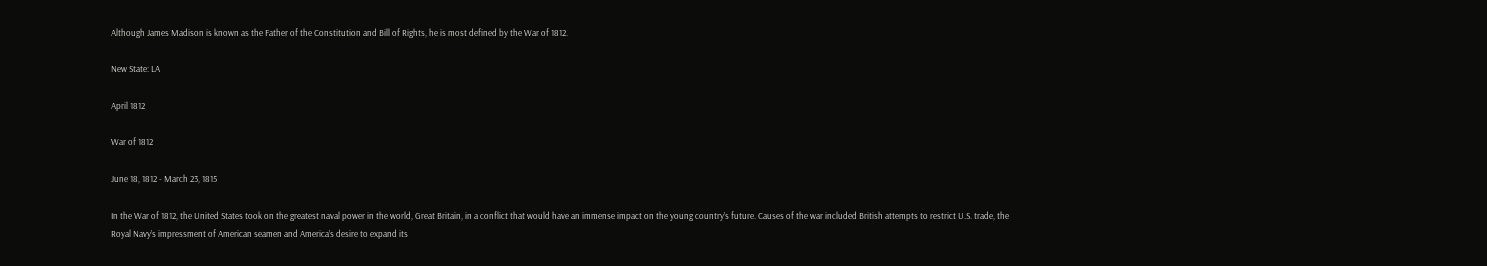Although James Madison is known as the Father of the Constitution and Bill of Rights, he is most defined by the War of 1812.

New State: LA

April 1812

War of 1812

June 18, 1812 - March 23, 1815

In the War of 1812, the United States took on the greatest naval power in the world, Great Britain, in a conflict that would have an immense impact on the young country’s future. Causes of the war included British attempts to restrict U.S. trade, the Royal Navy’s impressment of American seamen and America’s desire to expand its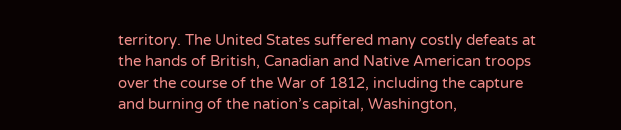territory. The United States suffered many costly defeats at the hands of British, Canadian and Native American troops over the course of the War of 1812, including the capture and burning of the nation’s capital, Washington,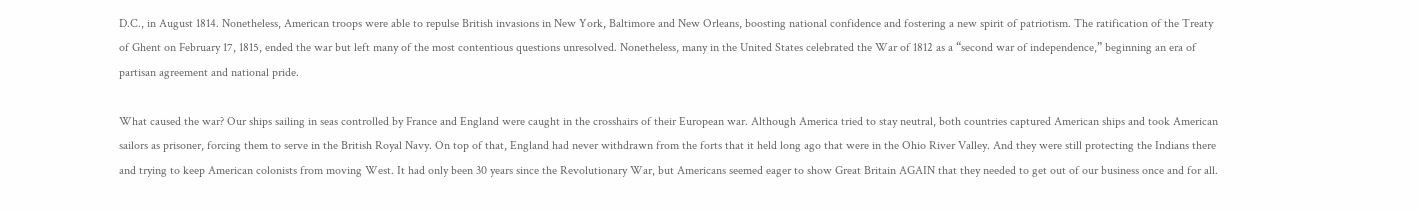D.C., in August 1814. Nonetheless, American troops were able to repulse British invasions in New York, Baltimore and New Orleans, boosting national confidence and fostering a new spirit of patriotism. The ratification of the Treaty of Ghent on February 17, 1815, ended the war but left many of the most contentious questions unresolved. Nonetheless, many in the United States celebrated the War of 1812 as a “second war of independence,” beginning an era of partisan agreement and national pride.

What caused the war? Our ships sailing in seas controlled by France and England were caught in the crosshairs of their European war. Although America tried to stay neutral, both countries captured American ships and took American sailors as prisoner, forcing them to serve in the British Royal Navy. On top of that, England had never withdrawn from the forts that it held long ago that were in the Ohio River Valley. And they were still protecting the Indians there and trying to keep American colonists from moving West. It had only been 30 years since the Revolutionary War, but Americans seemed eager to show Great Britain AGAIN that they needed to get out of our business once and for all.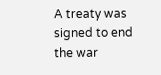A treaty was signed to end the war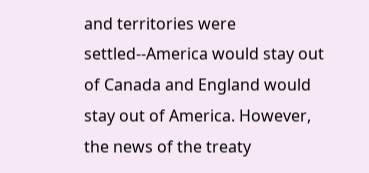and territories were settled--America would stay out of Canada and England would stay out of America. However, the news of the treaty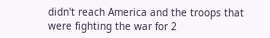didn't reach America and the troops that were fighting the war for 2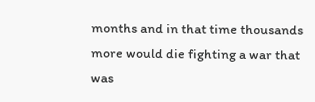months and in that time thousands more would die fighting a war that was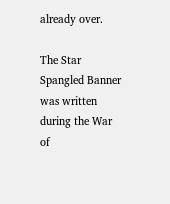already over.

The Star Spangled Banner was written during the War of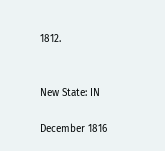1812.


New State: IN

December 1816